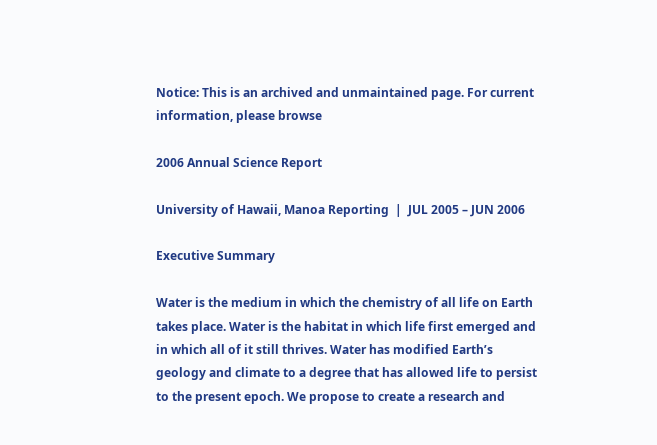Notice: This is an archived and unmaintained page. For current information, please browse

2006 Annual Science Report

University of Hawaii, Manoa Reporting  |  JUL 2005 – JUN 2006

Executive Summary

Water is the medium in which the chemistry of all life on Earth takes place. Water is the habitat in which life first emerged and in which all of it still thrives. Water has modified Earth’s geology and climate to a degree that has allowed life to persist to the present epoch. We propose to create a research and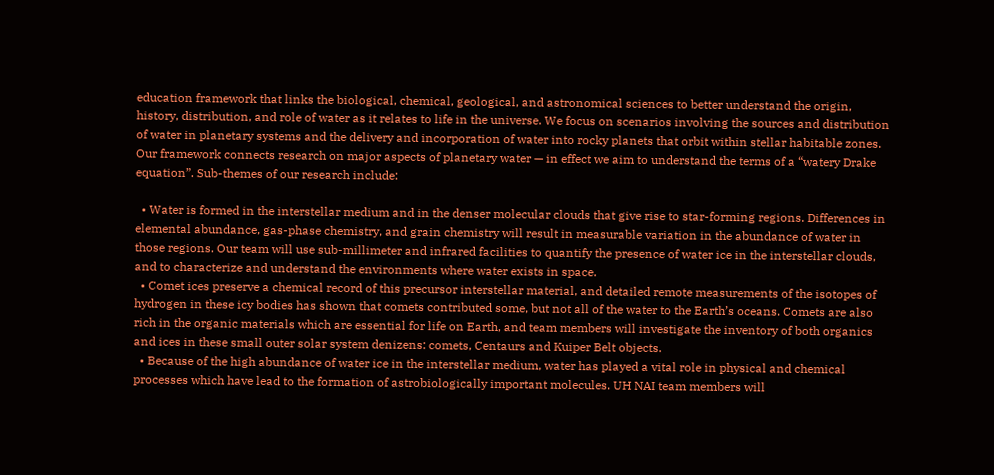education framework that links the biological, chemical, geological, and astronomical sciences to better understand the origin, history, distribution, and role of water as it relates to life in the universe. We focus on scenarios involving the sources and distribution of water in planetary systems and the delivery and incorporation of water into rocky planets that orbit within stellar habitable zones. Our framework connects research on major aspects of planetary water — in effect we aim to understand the terms of a “watery Drake equation”. Sub-themes of our research include:

  • Water is formed in the interstellar medium and in the denser molecular clouds that give rise to star-forming regions. Differences in elemental abundance, gas-phase chemistry, and grain chemistry will result in measurable variation in the abundance of water in those regions. Our team will use sub-millimeter and infrared facilities to quantify the presence of water ice in the interstellar clouds, and to characterize and understand the environments where water exists in space.
  • Comet ices preserve a chemical record of this precursor interstellar material, and detailed remote measurements of the isotopes of hydrogen in these icy bodies has shown that comets contributed some, but not all of the water to the Earth’s oceans. Comets are also rich in the organic materials which are essential for life on Earth, and team members will investigate the inventory of both organics and ices in these small outer solar system denizens: comets, Centaurs and Kuiper Belt objects.
  • Because of the high abundance of water ice in the interstellar medium, water has played a vital role in physical and chemical processes which have lead to the formation of astrobiologically important molecules. UH NAI team members will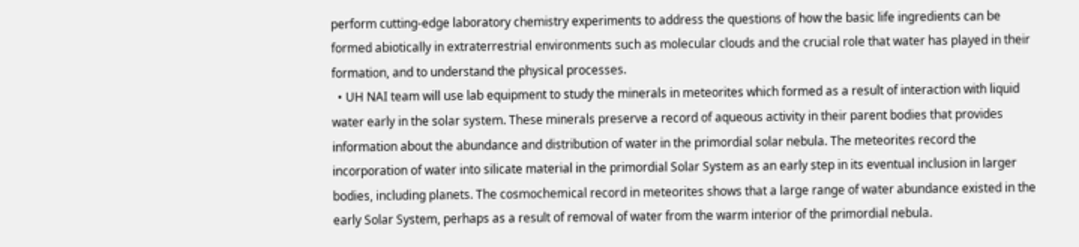perform cutting-edge laboratory chemistry experiments to address the questions of how the basic life ingredients can be formed abiotically in extraterrestrial environments such as molecular clouds and the crucial role that water has played in their formation, and to understand the physical processes.
  • UH NAI team will use lab equipment to study the minerals in meteorites which formed as a result of interaction with liquid water early in the solar system. These minerals preserve a record of aqueous activity in their parent bodies that provides information about the abundance and distribution of water in the primordial solar nebula. The meteorites record the incorporation of water into silicate material in the primordial Solar System as an early step in its eventual inclusion in larger bodies, including planets. The cosmochemical record in meteorites shows that a large range of water abundance existed in the early Solar System, perhaps as a result of removal of water from the warm interior of the primordial nebula.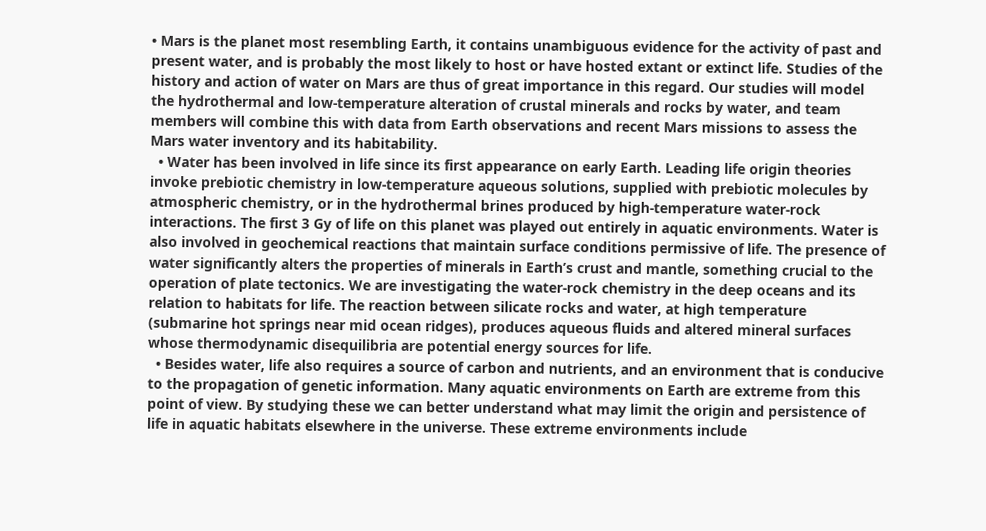• Mars is the planet most resembling Earth, it contains unambiguous evidence for the activity of past and present water, and is probably the most likely to host or have hosted extant or extinct life. Studies of the history and action of water on Mars are thus of great importance in this regard. Our studies will model the hydrothermal and low-temperature alteration of crustal minerals and rocks by water, and team members will combine this with data from Earth observations and recent Mars missions to assess the Mars water inventory and its habitability.
  • Water has been involved in life since its first appearance on early Earth. Leading life origin theories invoke prebiotic chemistry in low-temperature aqueous solutions, supplied with prebiotic molecules by atmospheric chemistry, or in the hydrothermal brines produced by high-temperature water-rock interactions. The first 3 Gy of life on this planet was played out entirely in aquatic environments. Water is also involved in geochemical reactions that maintain surface conditions permissive of life. The presence of water significantly alters the properties of minerals in Earth’s crust and mantle, something crucial to the operation of plate tectonics. We are investigating the water-rock chemistry in the deep oceans and its relation to habitats for life. The reaction between silicate rocks and water, at high temperature (submarine hot springs near mid ocean ridges), produces aqueous fluids and altered mineral surfaces whose thermodynamic disequilibria are potential energy sources for life.
  • Besides water, life also requires a source of carbon and nutrients, and an environment that is conducive to the propagation of genetic information. Many aquatic environments on Earth are extreme from this point of view. By studying these we can better understand what may limit the origin and persistence of life in aquatic habitats elsewhere in the universe. These extreme environments include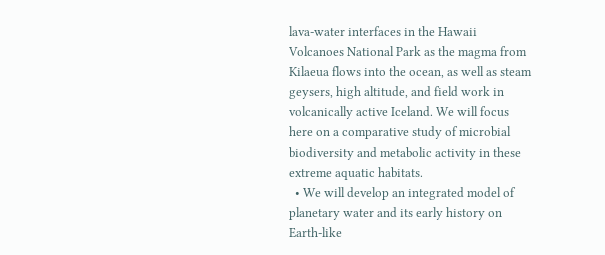lava-water interfaces in the Hawaii Volcanoes National Park as the magma from Kilaeua flows into the ocean, as well as steam geysers, high altitude, and field work in volcanically active Iceland. We will focus here on a comparative study of microbial biodiversity and metabolic activity in these extreme aquatic habitats.
  • We will develop an integrated model of planetary water and its early history on Earth-like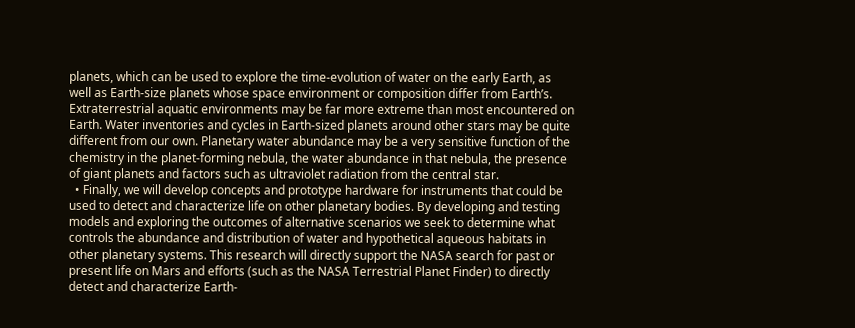planets, which can be used to explore the time-evolution of water on the early Earth, as well as Earth-size planets whose space environment or composition differ from Earth’s. Extraterrestrial aquatic environments may be far more extreme than most encountered on Earth. Water inventories and cycles in Earth-sized planets around other stars may be quite different from our own. Planetary water abundance may be a very sensitive function of the chemistry in the planet-forming nebula, the water abundance in that nebula, the presence of giant planets and factors such as ultraviolet radiation from the central star.
  • Finally, we will develop concepts and prototype hardware for instruments that could be used to detect and characterize life on other planetary bodies. By developing and testing models and exploring the outcomes of alternative scenarios we seek to determine what controls the abundance and distribution of water and hypothetical aqueous habitats in other planetary systems. This research will directly support the NASA search for past or present life on Mars and efforts (such as the NASA Terrestrial Planet Finder) to directly detect and characterize Earth-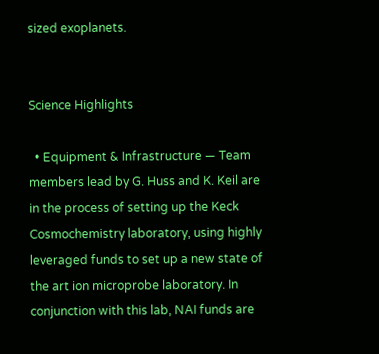sized exoplanets.


Science Highlights

  • Equipment & Infrastructure — Team members lead by G. Huss and K. Keil are in the process of setting up the Keck Cosmochemistry laboratory, using highly leveraged funds to set up a new state of the art ion microprobe laboratory. In conjunction with this lab, NAI funds are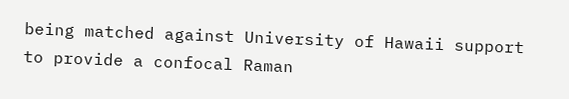being matched against University of Hawaii support to provide a confocal Raman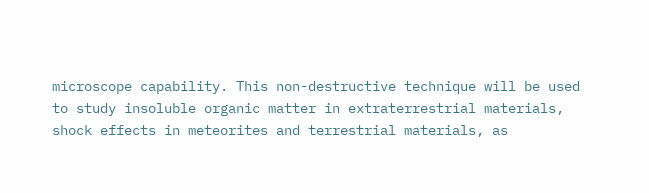microscope capability. This non-destructive technique will be used to study insoluble organic matter in extraterrestrial materials, shock effects in meteorites and terrestrial materials, as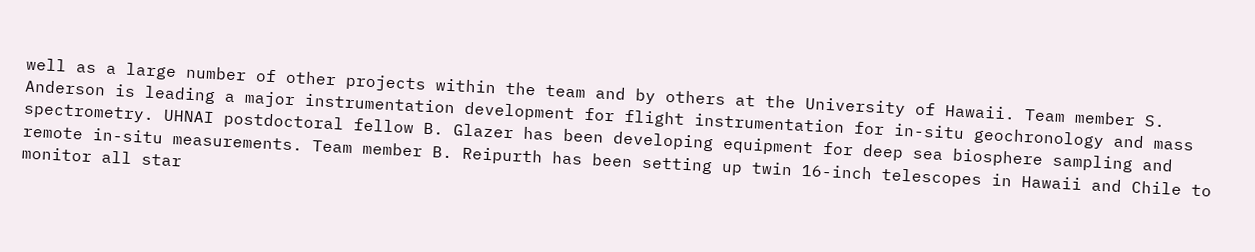well as a large number of other projects within the team and by others at the University of Hawaii. Team member S. Anderson is leading a major instrumentation development for flight instrumentation for in-situ geochronology and mass spectrometry. UHNAI postdoctoral fellow B. Glazer has been developing equipment for deep sea biosphere sampling and remote in-situ measurements. Team member B. Reipurth has been setting up twin 16-inch telescopes in Hawaii and Chile to monitor all star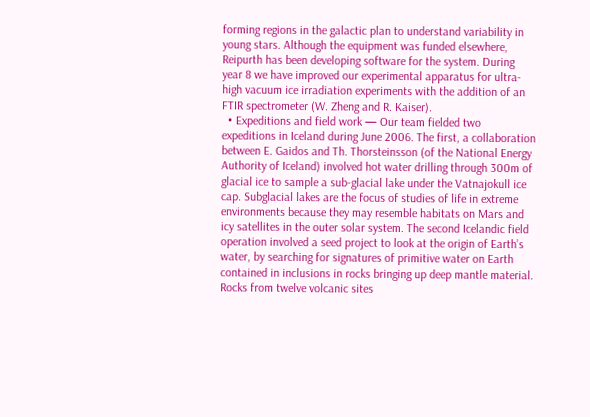forming regions in the galactic plan to understand variability in young stars. Although the equipment was funded elsewhere, Reipurth has been developing software for the system. During year 8 we have improved our experimental apparatus for ultra-high vacuum ice irradiation experiments with the addition of an FTIR spectrometer (W. Zheng and R. Kaiser).
  • Expeditions and field work — Our team fielded two expeditions in Iceland during June 2006. The first, a collaboration between E. Gaidos and Th. Thorsteinsson (of the National Energy Authority of Iceland) involved hot water drilling through 300m of glacial ice to sample a sub-glacial lake under the Vatnajokull ice cap. Subglacial lakes are the focus of studies of life in extreme environments because they may resemble habitats on Mars and icy satellites in the outer solar system. The second Icelandic field operation involved a seed project to look at the origin of Earth’s water, by searching for signatures of primitive water on Earth contained in inclusions in rocks bringing up deep mantle material. Rocks from twelve volcanic sites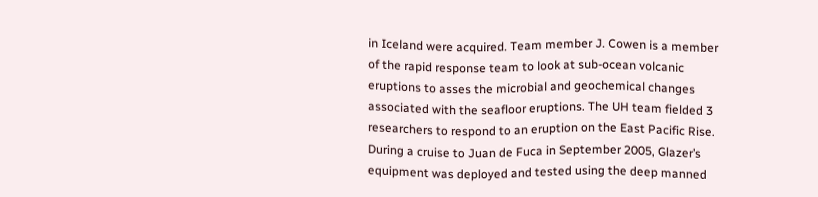in Iceland were acquired. Team member J. Cowen is a member of the rapid response team to look at sub-ocean volcanic eruptions to asses the microbial and geochemical changes associated with the seafloor eruptions. The UH team fielded 3 researchers to respond to an eruption on the East Pacific Rise. During a cruise to Juan de Fuca in September 2005, Glazer’s equipment was deployed and tested using the deep manned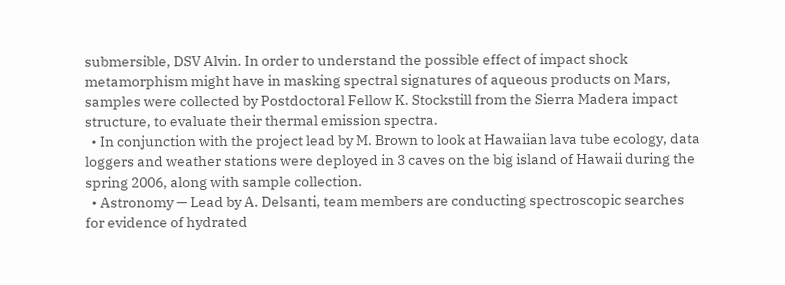submersible, DSV Alvin. In order to understand the possible effect of impact shock metamorphism might have in masking spectral signatures of aqueous products on Mars, samples were collected by Postdoctoral Fellow K. Stockstill from the Sierra Madera impact structure, to evaluate their thermal emission spectra.
  • In conjunction with the project lead by M. Brown to look at Hawaiian lava tube ecology, data loggers and weather stations were deployed in 3 caves on the big island of Hawaii during the spring 2006, along with sample collection.
  • Astronomy — Lead by A. Delsanti, team members are conducting spectroscopic searches for evidence of hydrated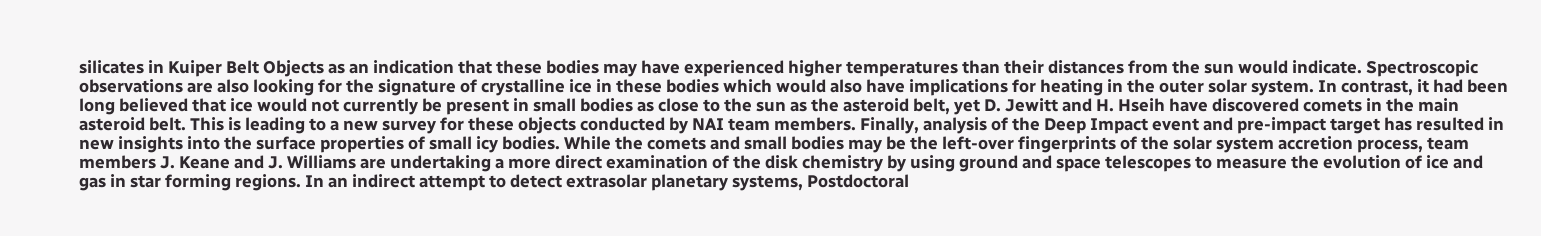silicates in Kuiper Belt Objects as an indication that these bodies may have experienced higher temperatures than their distances from the sun would indicate. Spectroscopic observations are also looking for the signature of crystalline ice in these bodies which would also have implications for heating in the outer solar system. In contrast, it had been long believed that ice would not currently be present in small bodies as close to the sun as the asteroid belt, yet D. Jewitt and H. Hseih have discovered comets in the main asteroid belt. This is leading to a new survey for these objects conducted by NAI team members. Finally, analysis of the Deep Impact event and pre-impact target has resulted in new insights into the surface properties of small icy bodies. While the comets and small bodies may be the left-over fingerprints of the solar system accretion process, team members J. Keane and J. Williams are undertaking a more direct examination of the disk chemistry by using ground and space telescopes to measure the evolution of ice and gas in star forming regions. In an indirect attempt to detect extrasolar planetary systems, Postdoctoral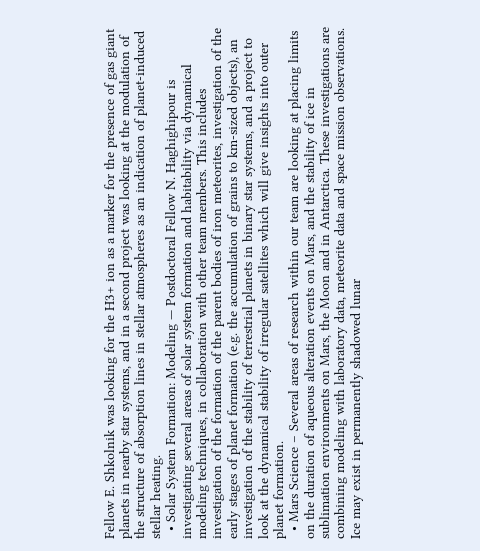Fellow E. Shkolnik was looking for the H3+ ion as a marker for the presence of gas giant planets in nearby star systems, and in a second project was looking at the modulation of the structure of absorption lines in stellar atmospheres as an indication of planet-induced stellar heating.
  • Solar System Formation: Modeling — Postdoctoral Fellow N. Haghighipour is investigating several areas of solar system formation and habitability via dynamical modeling techniques, in collaboration with other team members. This includes investigation of the formation of the parent bodies of iron meteorites, investigation of the early stages of planet formation (e.g. the accumulation of grains to km-sized objects), an investigation of the stability of terrestrial planets in binary star systems, and a project to look at the dynamical stability of irregular satellites which will give insights into outer planet formation.
  • Mars Science – Several areas of research within our team are looking at placing limits on the duration of aqueous alteration events on Mars, and the stability of ice in sublimation environments on Mars, the Moon and in Antarctica. These investigations are combining modeling with laboratory data, meteorite data and space mission observations. Ice may exist in permanently shadowed lunar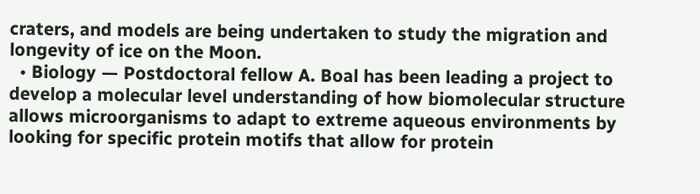craters, and models are being undertaken to study the migration and longevity of ice on the Moon.
  • Biology — Postdoctoral fellow A. Boal has been leading a project to develop a molecular level understanding of how biomolecular structure allows microorganisms to adapt to extreme aqueous environments by looking for specific protein motifs that allow for protein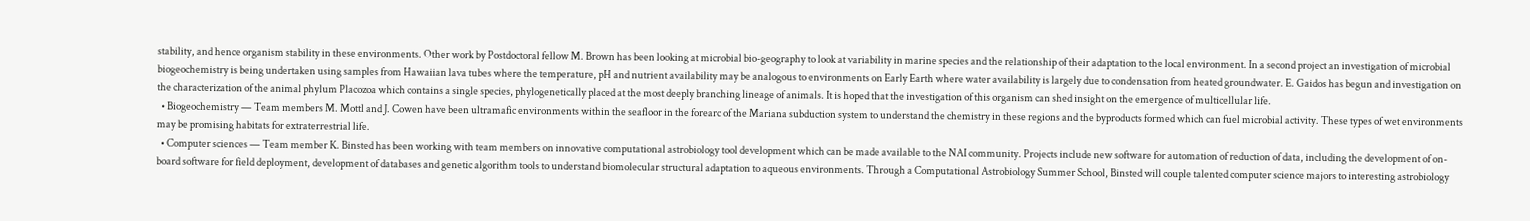stability, and hence organism stability in these environments. Other work by Postdoctoral fellow M. Brown has been looking at microbial bio-geography to look at variability in marine species and the relationship of their adaptation to the local environment. In a second project an investigation of microbial biogeochemistry is being undertaken using samples from Hawaiian lava tubes where the temperature, pH and nutrient availability may be analogous to environments on Early Earth where water availability is largely due to condensation from heated groundwater. E. Gaidos has begun and investigation on the characterization of the animal phylum Placozoa which contains a single species, phylogenetically placed at the most deeply branching lineage of animals. It is hoped that the investigation of this organism can shed insight on the emergence of multicellular life.
  • Biogeochemistry — Team members M. Mottl and J. Cowen have been ultramafic environments within the seafloor in the forearc of the Mariana subduction system to understand the chemistry in these regions and the byproducts formed which can fuel microbial activity. These types of wet environments may be promising habitats for extraterrestrial life.
  • Computer sciences — Team member K. Binsted has been working with team members on innovative computational astrobiology tool development which can be made available to the NAI community. Projects include new software for automation of reduction of data, including the development of on-board software for field deployment, development of databases and genetic algorithm tools to understand biomolecular structural adaptation to aqueous environments. Through a Computational Astrobiology Summer School, Binsted will couple talented computer science majors to interesting astrobiology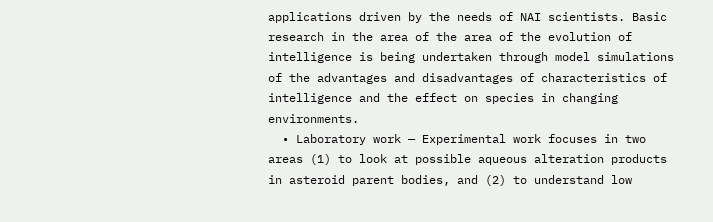applications driven by the needs of NAI scientists. Basic research in the area of the area of the evolution of intelligence is being undertaken through model simulations of the advantages and disadvantages of characteristics of intelligence and the effect on species in changing environments.
  • Laboratory work — Experimental work focuses in two areas (1) to look at possible aqueous alteration products in asteroid parent bodies, and (2) to understand low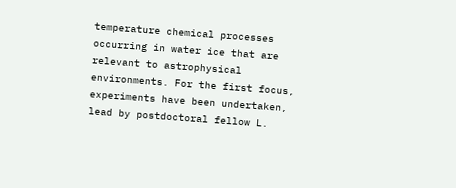temperature chemical processes occurring in water ice that are relevant to astrophysical environments. For the first focus, experiments have been undertaken, lead by postdoctoral fellow L.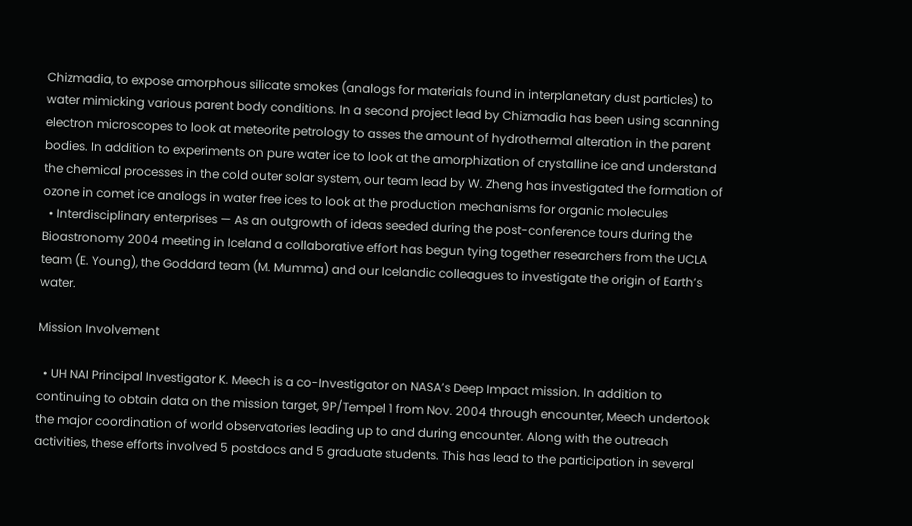Chizmadia, to expose amorphous silicate smokes (analogs for materials found in interplanetary dust particles) to water mimicking various parent body conditions. In a second project lead by Chizmadia has been using scanning electron microscopes to look at meteorite petrology to asses the amount of hydrothermal alteration in the parent bodies. In addition to experiments on pure water ice to look at the amorphization of crystalline ice and understand the chemical processes in the cold outer solar system, our team lead by W. Zheng has investigated the formation of ozone in comet ice analogs in water free ices to look at the production mechanisms for organic molecules
  • Interdisciplinary enterprises — As an outgrowth of ideas seeded during the post-conference tours during the Bioastronomy 2004 meeting in Iceland a collaborative effort has begun tying together researchers from the UCLA team (E. Young), the Goddard team (M. Mumma) and our Icelandic colleagues to investigate the origin of Earth’s water.

Mission Involvement

  • UH NAI Principal Investigator K. Meech is a co-Investigator on NASA’s Deep Impact mission. In addition to continuing to obtain data on the mission target, 9P/Tempel 1 from Nov. 2004 through encounter, Meech undertook the major coordination of world observatories leading up to and during encounter. Along with the outreach activities, these efforts involved 5 postdocs and 5 graduate students. This has lead to the participation in several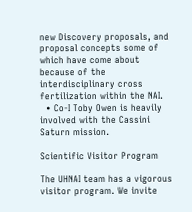new Discovery proposals, and proposal concepts some of which have come about because of the interdisciplinary cross fertilization within the NAI.
  • Co-I Toby Owen is heavily involved with the Cassini Saturn mission.

Scientific Visitor Program

The UHNAI team has a vigorous visitor program. We invite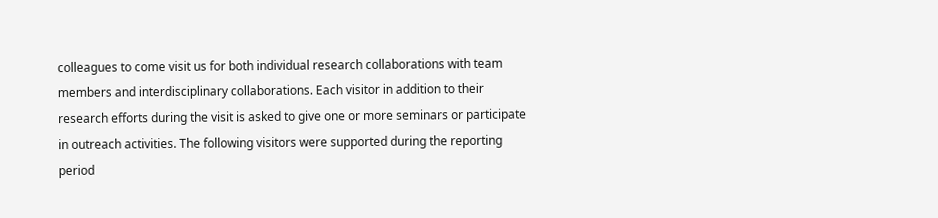colleagues to come visit us for both individual research collaborations with team members and interdisciplinary collaborations. Each visitor in addition to their research efforts during the visit is asked to give one or more seminars or participate in outreach activities. The following visitors were supported during the reporting period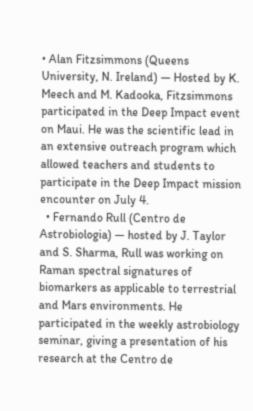• Alan Fitzsimmons (Queens University, N. Ireland) — Hosted by K. Meech and M. Kadooka, Fitzsimmons participated in the Deep Impact event on Maui. He was the scientific lead in an extensive outreach program which allowed teachers and students to participate in the Deep Impact mission encounter on July 4.
  • Fernando Rull (Centro de Astrobiologia) — hosted by J. Taylor and S. Sharma, Rull was working on Raman spectral signatures of biomarkers as applicable to terrestrial and Mars environments. He participated in the weekly astrobiology seminar, giving a presentation of his research at the Centro de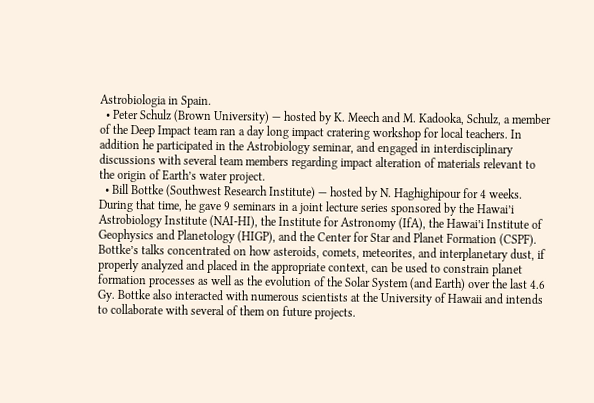Astrobiologia in Spain.
  • Peter Schulz (Brown University) — hosted by K. Meech and M. Kadooka, Schulz, a member of the Deep Impact team ran a day long impact cratering workshop for local teachers. In addition he participated in the Astrobiology seminar, and engaged in interdisciplinary discussions with several team members regarding impact alteration of materials relevant to the origin of Earth’s water project.
  • Bill Bottke (Southwest Research Institute) — hosted by N. Haghighipour for 4 weeks. During that time, he gave 9 seminars in a joint lecture series sponsored by the Hawai’i Astrobiology Institute (NAI-HI), the Institute for Astronomy (IfA), the Hawai’i Institute of Geophysics and Planetology (HIGP), and the Center for Star and Planet Formation (CSPF). Bottke’s talks concentrated on how asteroids, comets, meteorites, and interplanetary dust, if properly analyzed and placed in the appropriate context, can be used to constrain planet formation processes as well as the evolution of the Solar System (and Earth) over the last 4.6 Gy. Bottke also interacted with numerous scientists at the University of Hawaii and intends to collaborate with several of them on future projects.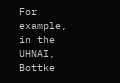For example, in the UHNAI, Bottke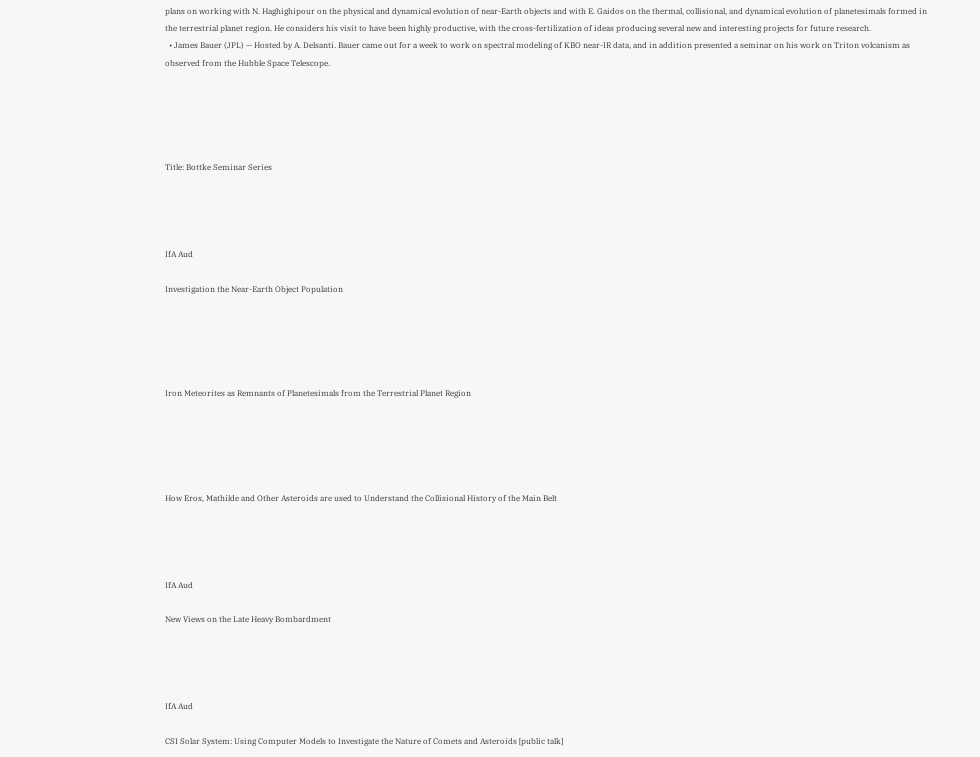plans on working with N. Haghighipour on the physical and dynamical evolution of near-Earth objects and with E. Gaidos on the thermal, collisional, and dynamical evolution of planetesimals formed in the terrestrial planet region. He considers his visit to have been highly productive, with the cross-fertilization of ideas producing several new and interesting projects for future research.
  • James Bauer (JPL) — Hosted by A. Delsanti. Bauer came out for a week to work on spectral modeling of KBO near-IR data, and in addition presented a seminar on his work on Triton volcanism as observed from the Hubble Space Telescope.





Title: Bottke Seminar Series




IfA Aud

Investigation the Near-Earth Object Population





Iron Meteorites as Remnants of Planetesimals from the Terrestrial Planet Region





How Eros, Mathilde and Other Asteroids are used to Understand the Collisional History of the Main Belt




IfA Aud

New Views on the Late Heavy Bombardment




IfA Aud

CSI Solar System: Using Computer Models to Investigate the Nature of Comets and Asteroids [public talk]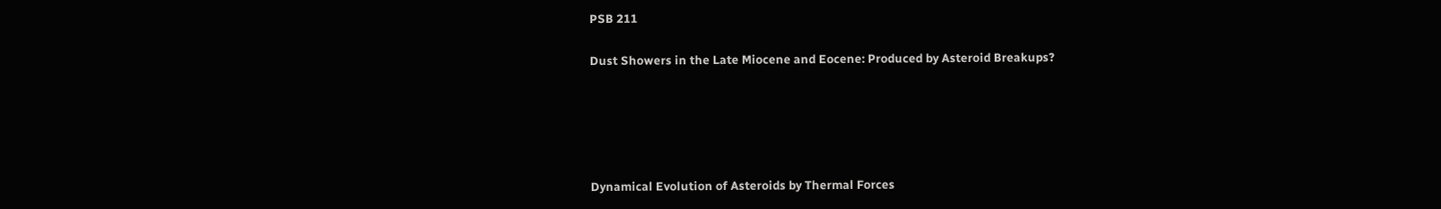PSB 211

Dust Showers in the Late Miocene and Eocene: Produced by Asteroid Breakups?





Dynamical Evolution of Asteroids by Thermal Forces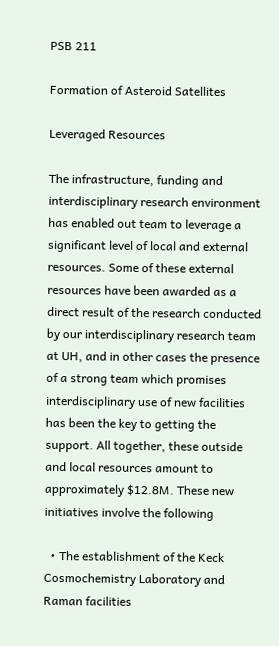PSB 211

Formation of Asteroid Satellites

Leveraged Resources

The infrastructure, funding and interdisciplinary research environment has enabled out team to leverage a significant level of local and external resources. Some of these external resources have been awarded as a direct result of the research conducted by our interdisciplinary research team at UH, and in other cases the presence of a strong team which promises interdisciplinary use of new facilities has been the key to getting the support. All together, these outside and local resources amount to approximately $12.8M. These new initiatives involve the following

  • The establishment of the Keck Cosmochemistry Laboratory and Raman facilities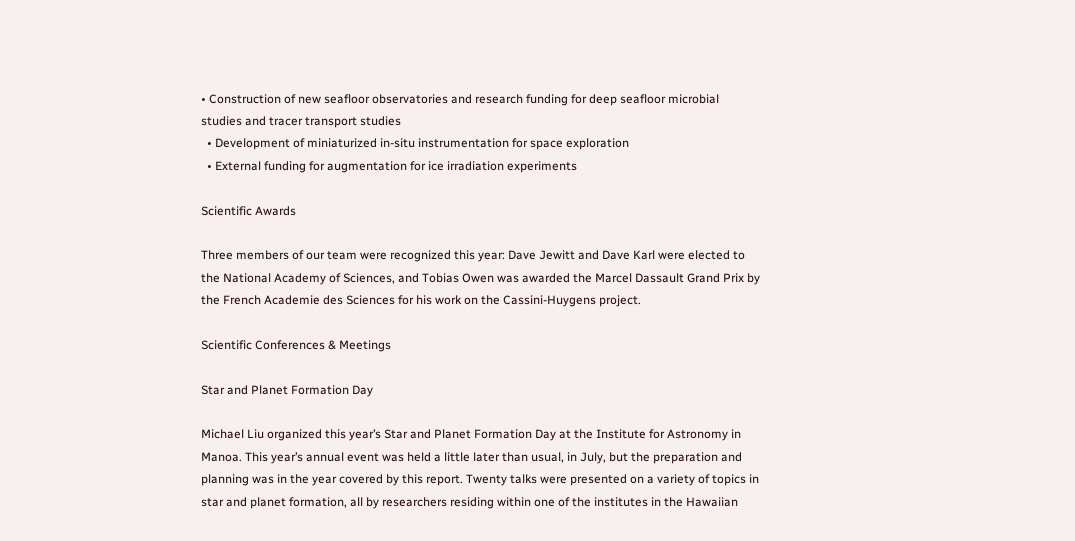• Construction of new seafloor observatories and research funding for deep seafloor microbial studies and tracer transport studies
  • Development of miniaturized in-situ instrumentation for space exploration
  • External funding for augmentation for ice irradiation experiments

Scientific Awards

Three members of our team were recognized this year: Dave Jewitt and Dave Karl were elected to the National Academy of Sciences, and Tobias Owen was awarded the Marcel Dassault Grand Prix by the French Academie des Sciences for his work on the Cassini-Huygens project.

Scientific Conferences & Meetings

Star and Planet Formation Day

Michael Liu organized this year’s Star and Planet Formation Day at the Institute for Astronomy in Manoa. This year’s annual event was held a little later than usual, in July, but the preparation and planning was in the year covered by this report. Twenty talks were presented on a variety of topics in star and planet formation, all by researchers residing within one of the institutes in the Hawaiian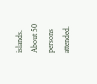islands. About 50 persons attended.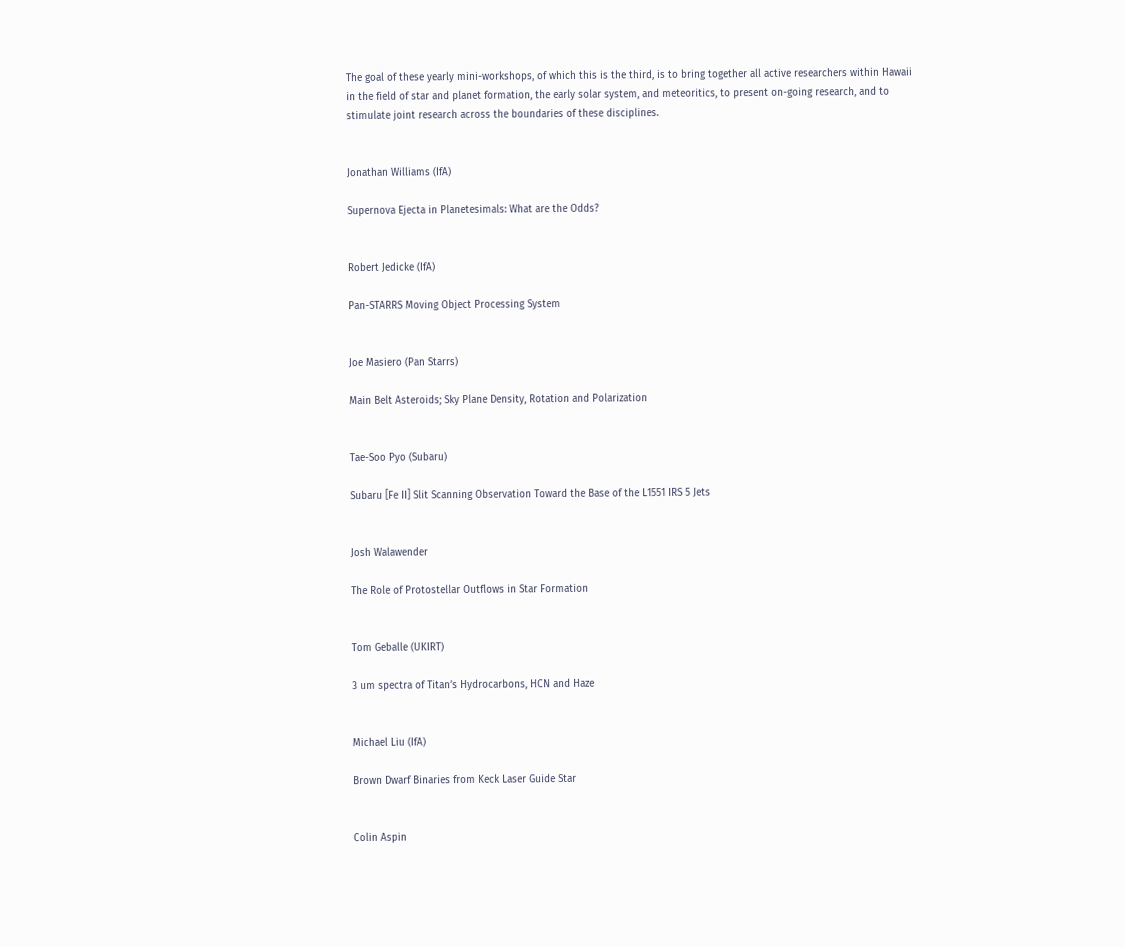The goal of these yearly mini-workshops, of which this is the third, is to bring together all active researchers within Hawaii in the field of star and planet formation, the early solar system, and meteoritics, to present on-going research, and to stimulate joint research across the boundaries of these disciplines.


Jonathan Williams (IfA)

Supernova Ejecta in Planetesimals: What are the Odds?


Robert Jedicke (IfA)

Pan-STARRS Moving Object Processing System


Joe Masiero (Pan Starrs)

Main Belt Asteroids; Sky Plane Density, Rotation and Polarization


Tae-Soo Pyo (Subaru)

Subaru [Fe II] Slit Scanning Observation Toward the Base of the L1551 IRS 5 Jets


Josh Walawender

The Role of Protostellar Outflows in Star Formation


Tom Geballe (UKIRT)

3 um spectra of Titan’s Hydrocarbons, HCN and Haze


Michael Liu (IfA)

Brown Dwarf Binaries from Keck Laser Guide Star


Colin Aspin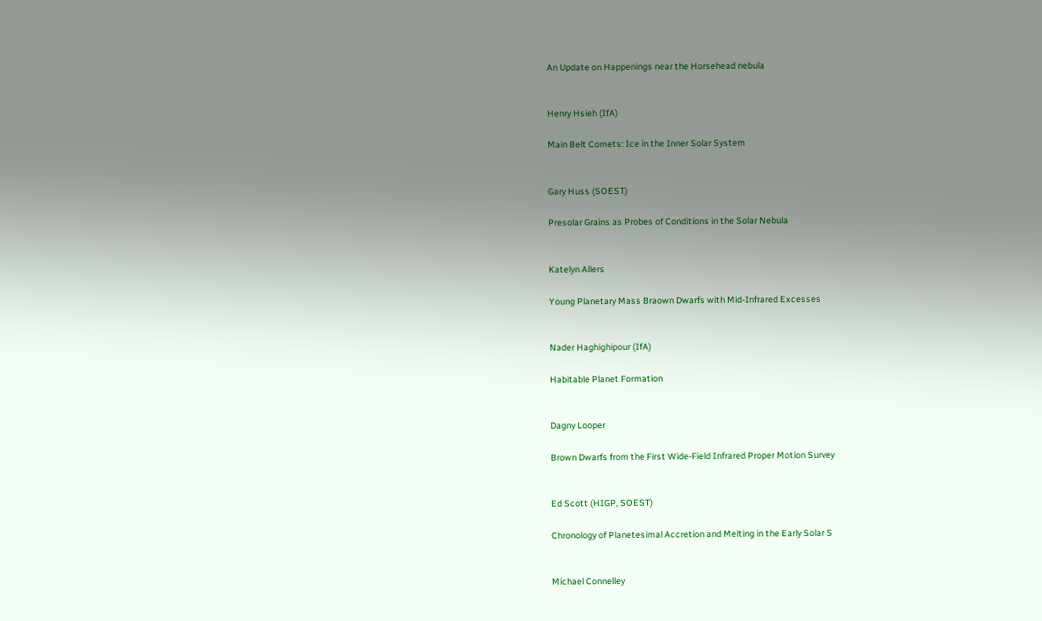An Update on Happenings near the Horsehead nebula


Henry Hsieh (IfA)

Main Belt Comets: Ice in the Inner Solar System


Gary Huss (SOEST)

Presolar Grains as Probes of Conditions in the Solar Nebula


Katelyn Allers

Young Planetary Mass Braown Dwarfs with Mid-Infrared Excesses


Nader Haghighipour (IfA)

Habitable Planet Formation


Dagny Looper

Brown Dwarfs from the First Wide-Field Infrared Proper Motion Survey


Ed Scott (HIGP, SOEST)

Chronology of Planetesimal Accretion and Melting in the Early Solar S


Michael Connelley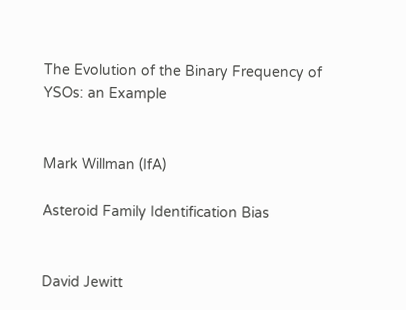The Evolution of the Binary Frequency of YSOs: an Example


Mark Willman (IfA)

Asteroid Family Identification Bias


David Jewitt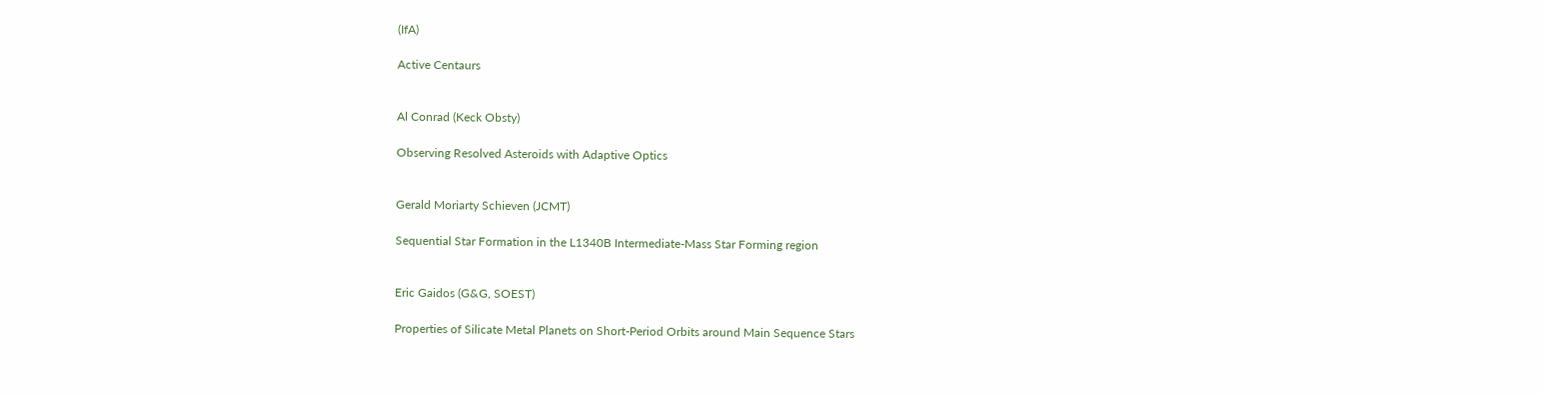(IfA)

Active Centaurs


Al Conrad (Keck Obsty)

Observing Resolved Asteroids with Adaptive Optics


Gerald Moriarty Schieven (JCMT)

Sequential Star Formation in the L1340B Intermediate-Mass Star Forming region


Eric Gaidos (G&G, SOEST)

Properties of Silicate Metal Planets on Short-Period Orbits around Main Sequence Stars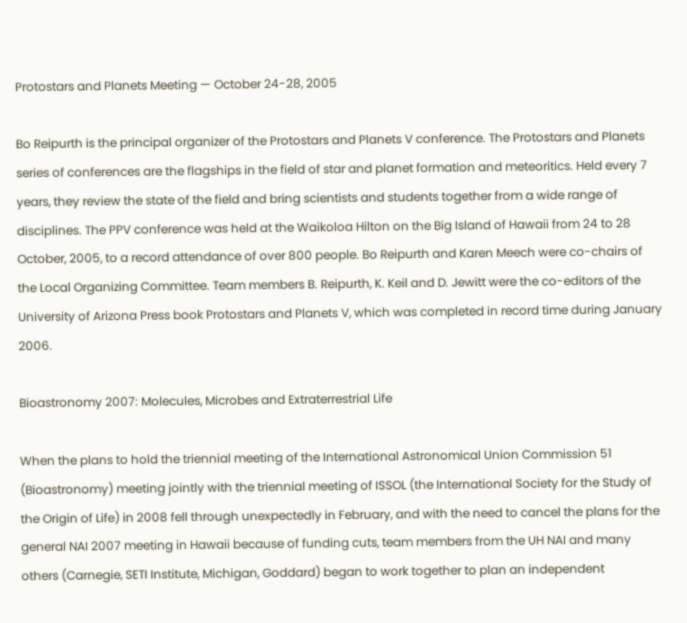Protostars and Planets Meeting — October 24-28, 2005

Bo Reipurth is the principal organizer of the Protostars and Planets V conference. The Protostars and Planets series of conferences are the flagships in the field of star and planet formation and meteoritics. Held every 7 years, they review the state of the field and bring scientists and students together from a wide range of disciplines. The PPV conference was held at the Waikoloa Hilton on the Big Island of Hawaii from 24 to 28 October, 2005, to a record attendance of over 800 people. Bo Reipurth and Karen Meech were co-chairs of the Local Organizing Committee. Team members B. Reipurth, K. Keil and D. Jewitt were the co-editors of the University of Arizona Press book Protostars and Planets V, which was completed in record time during January 2006.

Bioastronomy 2007: Molecules, Microbes and Extraterrestrial Life

When the plans to hold the triennial meeting of the International Astronomical Union Commission 51 (Bioastronomy) meeting jointly with the triennial meeting of ISSOL (the International Society for the Study of the Origin of Life) in 2008 fell through unexpectedly in February, and with the need to cancel the plans for the general NAI 2007 meeting in Hawaii because of funding cuts, team members from the UH NAI and many others (Carnegie, SETI Institute, Michigan, Goddard) began to work together to plan an independent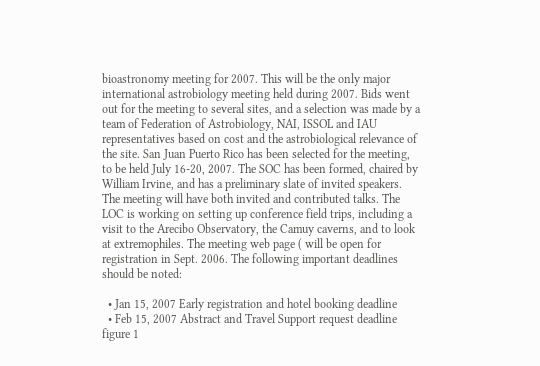bioastronomy meeting for 2007. This will be the only major international astrobiology meeting held during 2007. Bids went out for the meeting to several sites, and a selection was made by a team of Federation of Astrobiology, NAI, ISSOL and IAU representatives based on cost and the astrobiological relevance of the site. San Juan Puerto Rico has been selected for the meeting, to be held July 16-20, 2007. The SOC has been formed, chaired by William Irvine, and has a preliminary slate of invited speakers. The meeting will have both invited and contributed talks. The LOC is working on setting up conference field trips, including a visit to the Arecibo Observatory, the Camuy caverns, and to look at extremophiles. The meeting web page ( will be open for registration in Sept. 2006. The following important deadlines should be noted:

  • Jan 15, 2007 Early registration and hotel booking deadline
  • Feb 15, 2007 Abstract and Travel Support request deadline
figure 1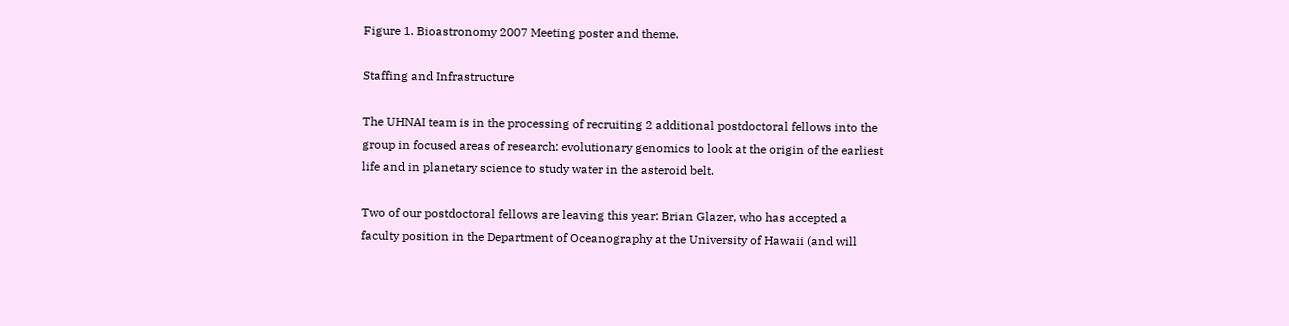Figure 1. Bioastronomy 2007 Meeting poster and theme.

Staffing and Infrastructure

The UHNAI team is in the processing of recruiting 2 additional postdoctoral fellows into the group in focused areas of research: evolutionary genomics to look at the origin of the earliest life and in planetary science to study water in the asteroid belt.

Two of our postdoctoral fellows are leaving this year: Brian Glazer, who has accepted a faculty position in the Department of Oceanography at the University of Hawaii (and will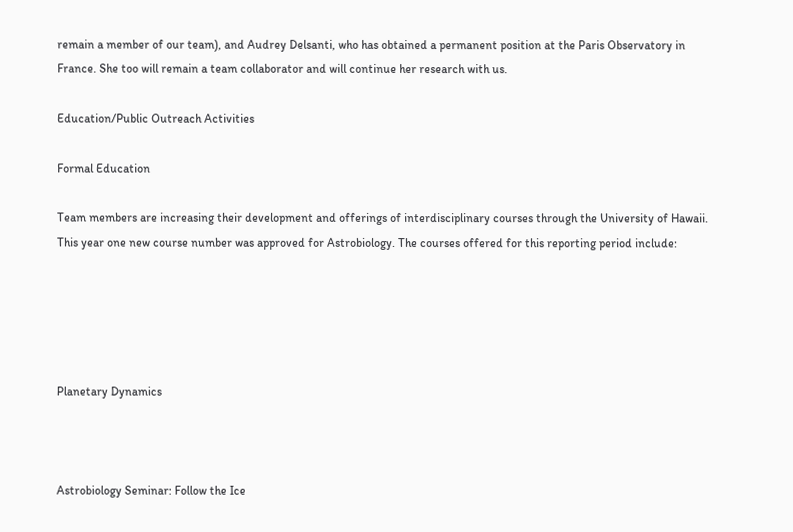remain a member of our team), and Audrey Delsanti, who has obtained a permanent position at the Paris Observatory in France. She too will remain a team collaborator and will continue her research with us.

Education/Public Outreach Activities

Formal Education

Team members are increasing their development and offerings of interdisciplinary courses through the University of Hawaii. This year one new course number was approved for Astrobiology. The courses offered for this reporting period include:





Planetary Dynamics



Astrobiology Seminar: Follow the Ice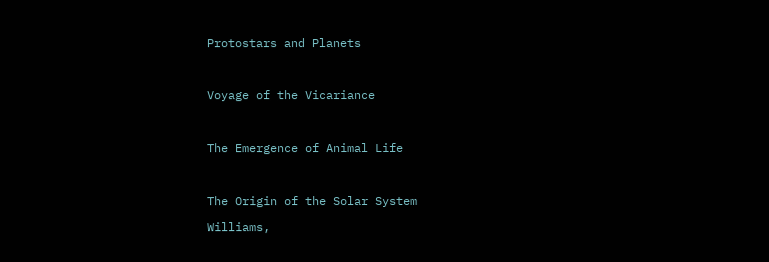Protostars and Planets



Voyage of the Vicariance



The Emergence of Animal Life



The Origin of the Solar System

Williams,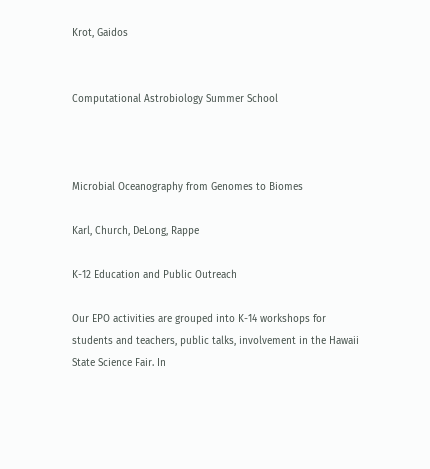Krot, Gaidos


Computational Astrobiology Summer School



Microbial Oceanography from Genomes to Biomes

Karl, Church, DeLong, Rappe

K-12 Education and Public Outreach

Our EPO activities are grouped into K-14 workshops for students and teachers, public talks, involvement in the Hawaii State Science Fair. In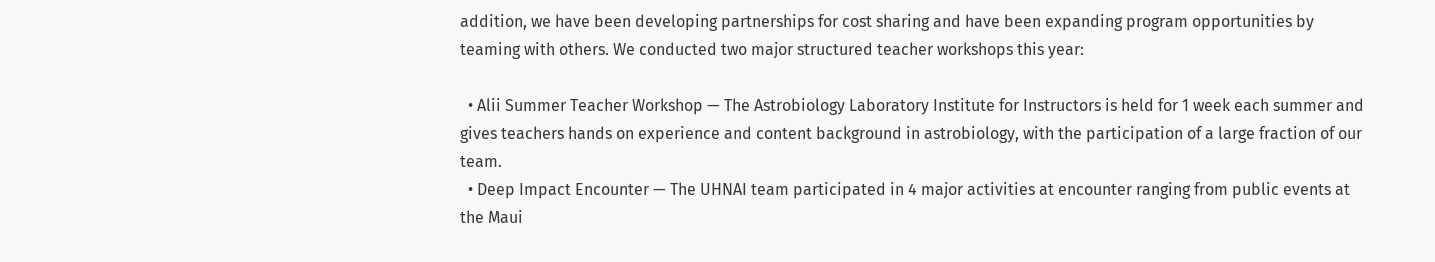addition, we have been developing partnerships for cost sharing and have been expanding program opportunities by teaming with others. We conducted two major structured teacher workshops this year:

  • Alii Summer Teacher Workshop — The Astrobiology Laboratory Institute for Instructors is held for 1 week each summer and gives teachers hands on experience and content background in astrobiology, with the participation of a large fraction of our team.
  • Deep Impact Encounter — The UHNAI team participated in 4 major activities at encounter ranging from public events at the Maui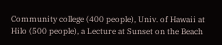Community college (400 people), Univ. of Hawaii at Hilo (500 people), a Lecture at Sunset on the Beach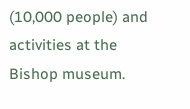(10,000 people) and activities at the Bishop museum.